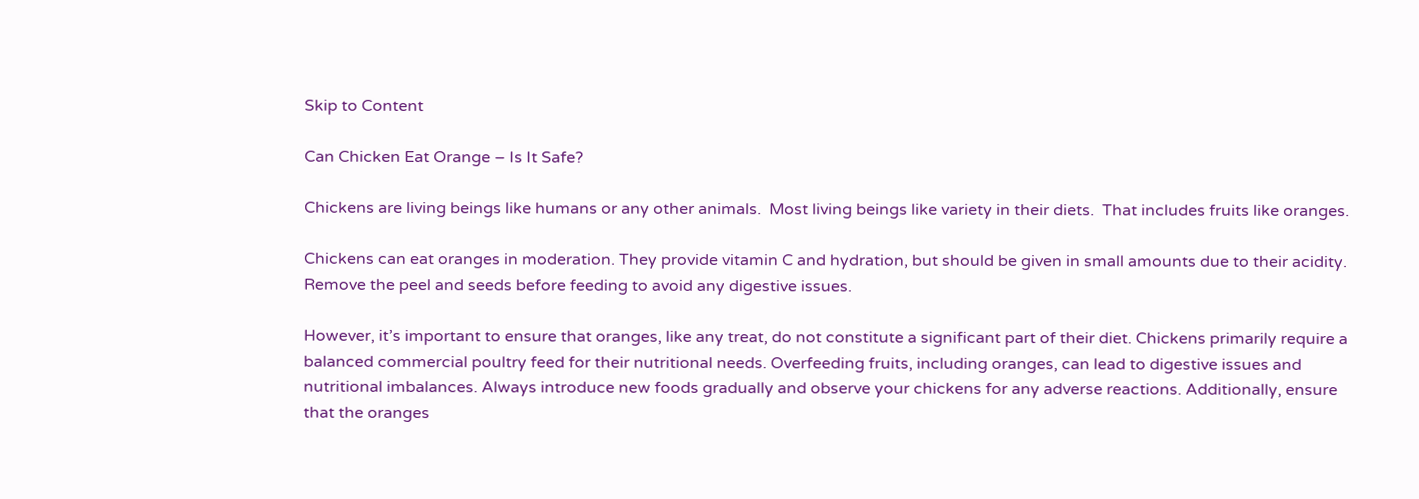Skip to Content

Can Chicken Eat Orange – Is It Safe?

Chickens are living beings like humans or any other animals.  Most living beings like variety in their diets.  That includes fruits like oranges.

Chickens can eat oranges in moderation. They provide vitamin C and hydration, but should be given in small amounts due to their acidity. Remove the peel and seeds before feeding to avoid any digestive issues.

However, it’s important to ensure that oranges, like any treat, do not constitute a significant part of their diet. Chickens primarily require a balanced commercial poultry feed for their nutritional needs. Overfeeding fruits, including oranges, can lead to digestive issues and nutritional imbalances. Always introduce new foods gradually and observe your chickens for any adverse reactions. Additionally, ensure that the oranges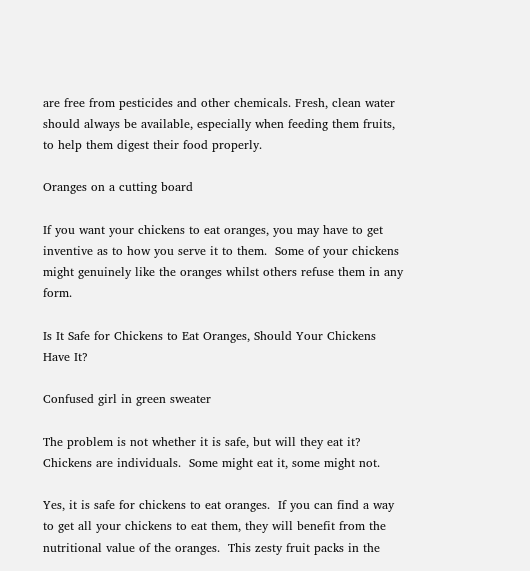are free from pesticides and other chemicals. Fresh, clean water should always be available, especially when feeding them fruits, to help them digest their food properly.

Oranges on a cutting board

If you want your chickens to eat oranges, you may have to get inventive as to how you serve it to them.  Some of your chickens might genuinely like the oranges whilst others refuse them in any form.

Is It Safe for Chickens to Eat Oranges, Should Your Chickens Have It?

Confused girl in green sweater

The problem is not whether it is safe, but will they eat it?  Chickens are individuals.  Some might eat it, some might not.

Yes, it is safe for chickens to eat oranges.  If you can find a way to get all your chickens to eat them, they will benefit from the nutritional value of the oranges.  This zesty fruit packs in the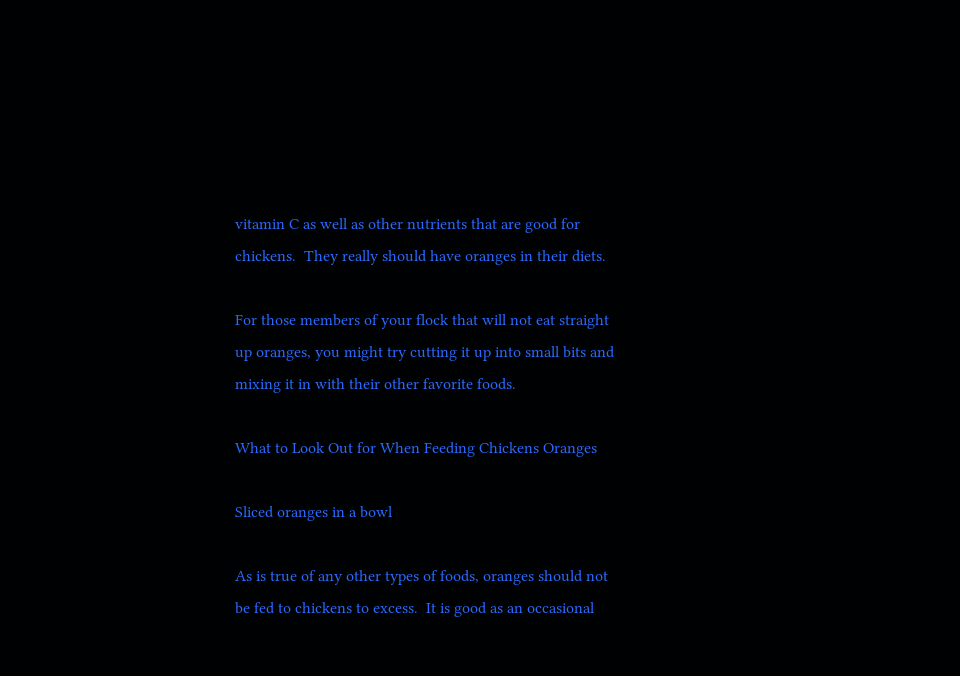vitamin C as well as other nutrients that are good for chickens.  They really should have oranges in their diets.

For those members of your flock that will not eat straight up oranges, you might try cutting it up into small bits and mixing it in with their other favorite foods.

What to Look Out for When Feeding Chickens Oranges

Sliced oranges in a bowl

As is true of any other types of foods, oranges should not be fed to chickens to excess.  It is good as an occasional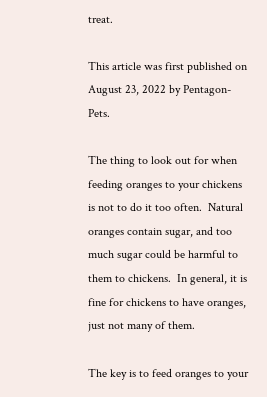treat.

This article was first published on August 23, 2022 by Pentagon-Pets.

The thing to look out for when feeding oranges to your chickens is not to do it too often.  Natural oranges contain sugar, and too much sugar could be harmful to them to chickens.  In general, it is fine for chickens to have oranges, just not many of them.

The key is to feed oranges to your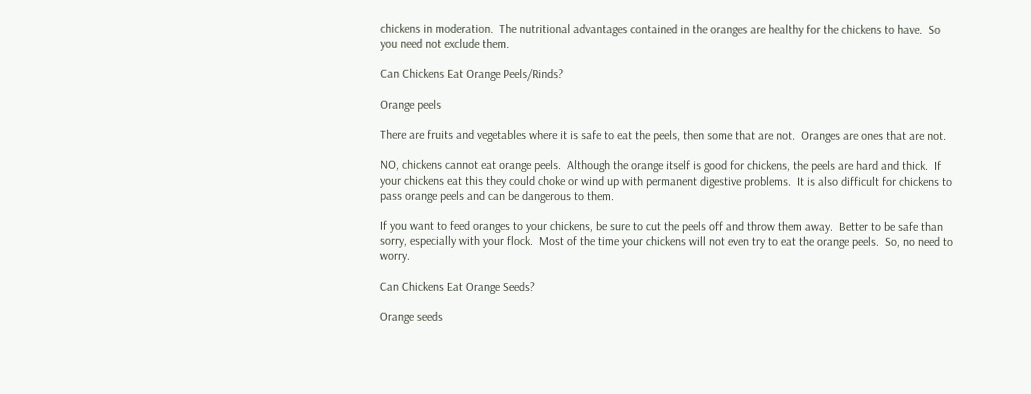chickens in moderation.  The nutritional advantages contained in the oranges are healthy for the chickens to have.  So you need not exclude them.

Can Chickens Eat Orange Peels/Rinds?

Orange peels

There are fruits and vegetables where it is safe to eat the peels, then some that are not.  Oranges are ones that are not.

NO, chickens cannot eat orange peels.  Although the orange itself is good for chickens, the peels are hard and thick.  If your chickens eat this they could choke or wind up with permanent digestive problems.  It is also difficult for chickens to pass orange peels and can be dangerous to them.

If you want to feed oranges to your chickens, be sure to cut the peels off and throw them away.  Better to be safe than sorry, especially with your flock.  Most of the time your chickens will not even try to eat the orange peels.  So, no need to worry.

Can Chickens Eat Orange Seeds?

Orange seeds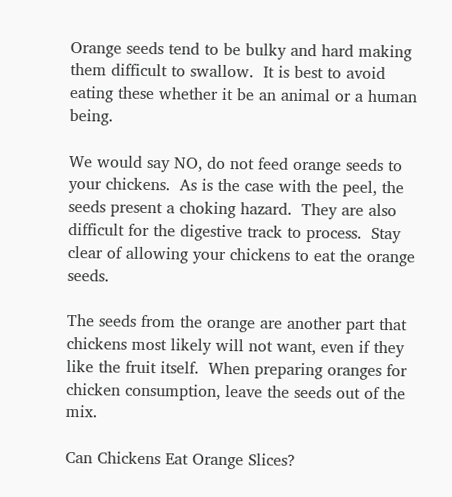Orange seeds tend to be bulky and hard making them difficult to swallow.  It is best to avoid eating these whether it be an animal or a human being.

We would say NO, do not feed orange seeds to your chickens.  As is the case with the peel, the seeds present a choking hazard.  They are also difficult for the digestive track to process.  Stay clear of allowing your chickens to eat the orange seeds.

The seeds from the orange are another part that chickens most likely will not want, even if they like the fruit itself.  When preparing oranges for chicken consumption, leave the seeds out of the mix.

Can Chickens Eat Orange Slices?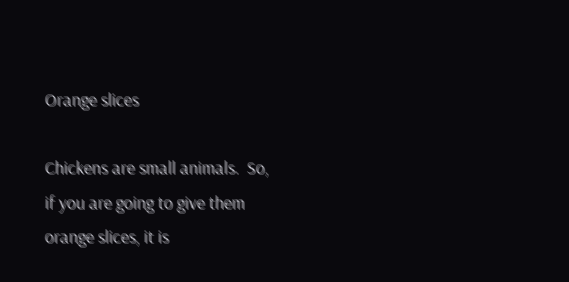Orange slices

Chickens are small animals.  So, if you are going to give them orange slices, it is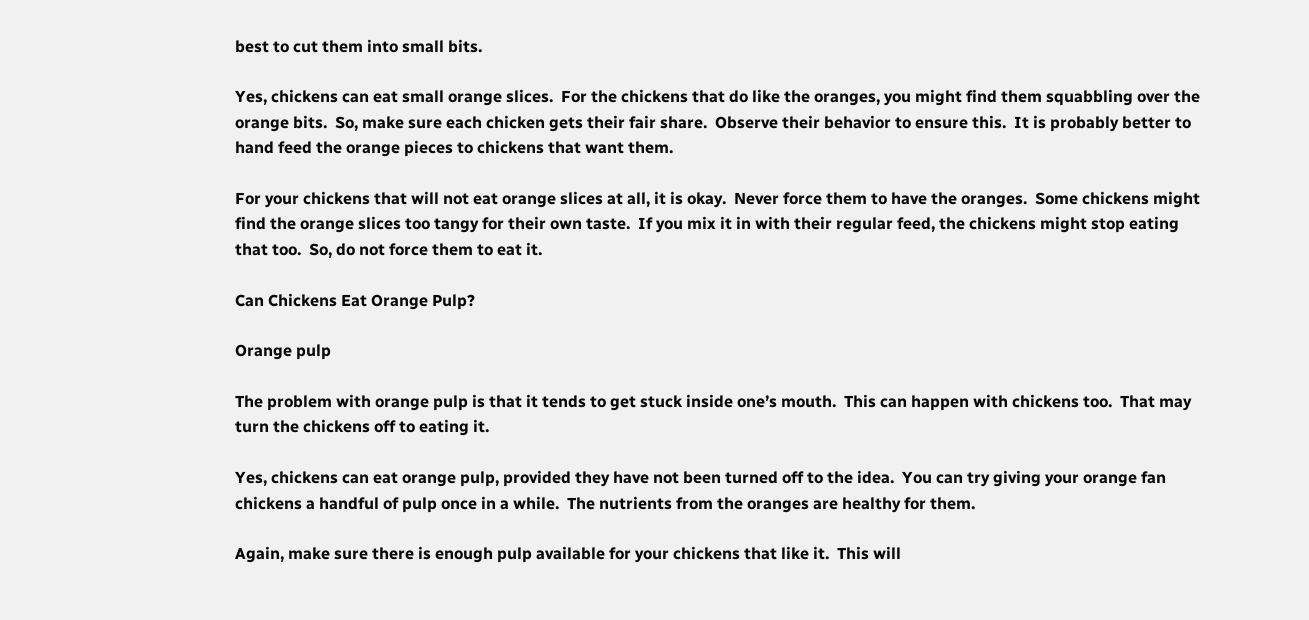best to cut them into small bits.

Yes, chickens can eat small orange slices.  For the chickens that do like the oranges, you might find them squabbling over the orange bits.  So, make sure each chicken gets their fair share.  Observe their behavior to ensure this.  It is probably better to hand feed the orange pieces to chickens that want them.

For your chickens that will not eat orange slices at all, it is okay.  Never force them to have the oranges.  Some chickens might find the orange slices too tangy for their own taste.  If you mix it in with their regular feed, the chickens might stop eating that too.  So, do not force them to eat it.

Can Chickens Eat Orange Pulp?

Orange pulp

The problem with orange pulp is that it tends to get stuck inside one’s mouth.  This can happen with chickens too.  That may turn the chickens off to eating it.

Yes, chickens can eat orange pulp, provided they have not been turned off to the idea.  You can try giving your orange fan chickens a handful of pulp once in a while.  The nutrients from the oranges are healthy for them.

Again, make sure there is enough pulp available for your chickens that like it.  This will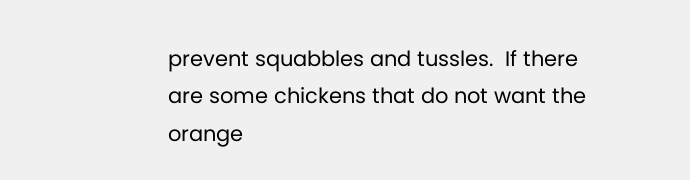prevent squabbles and tussles.  If there are some chickens that do not want the orange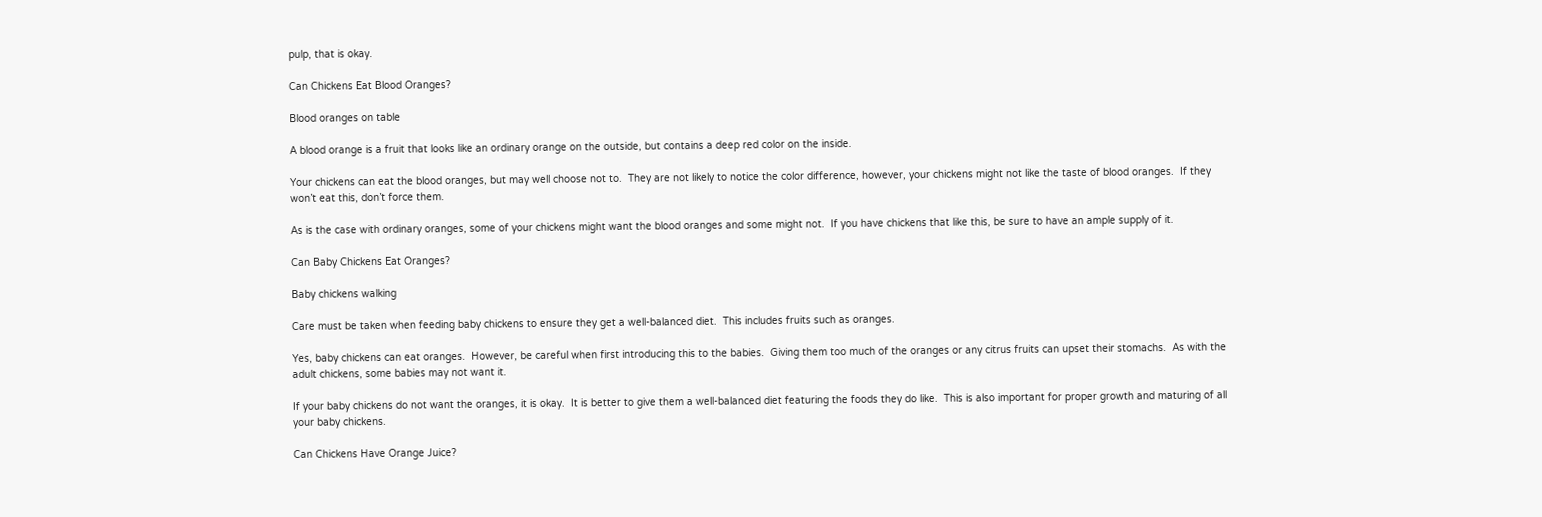pulp, that is okay.

Can Chickens Eat Blood Oranges?

Blood oranges on table

A blood orange is a fruit that looks like an ordinary orange on the outside, but contains a deep red color on the inside.

Your chickens can eat the blood oranges, but may well choose not to.  They are not likely to notice the color difference, however, your chickens might not like the taste of blood oranges.  If they won’t eat this, don’t force them.

As is the case with ordinary oranges, some of your chickens might want the blood oranges and some might not.  If you have chickens that like this, be sure to have an ample supply of it.

Can Baby Chickens Eat Oranges?

Baby chickens walking

Care must be taken when feeding baby chickens to ensure they get a well-balanced diet.  This includes fruits such as oranges.

Yes, baby chickens can eat oranges.  However, be careful when first introducing this to the babies.  Giving them too much of the oranges or any citrus fruits can upset their stomachs.  As with the adult chickens, some babies may not want it.

If your baby chickens do not want the oranges, it is okay.  It is better to give them a well-balanced diet featuring the foods they do like.  This is also important for proper growth and maturing of all your baby chickens.

Can Chickens Have Orange Juice?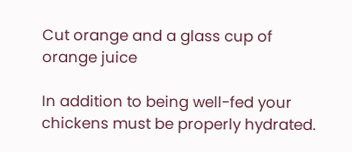Cut orange and a glass cup of orange juice

In addition to being well-fed your chickens must be properly hydrated.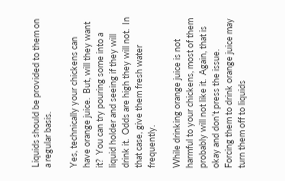Liquids should be provided to them on a regular basis.

Yes, technically your chickens can have orange juice.  But, will they want it?  You can try pouring some into a liquid holder and seeing if they will drink it.  Odds are high they will not.  In that case, give them fresh water frequently.

While drinking orange juice is not harmful to your chickens, most of them probably will not like it.  Again, that is okay and don’t press the issue.  Forcing them to drink orange juice may turn them off to liquids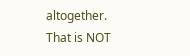altogether.  That is NOT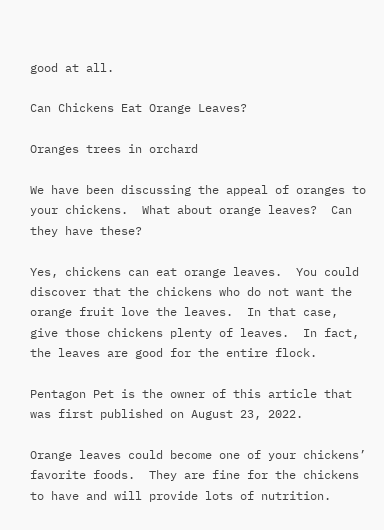good at all.

Can Chickens Eat Orange Leaves?

Oranges trees in orchard

We have been discussing the appeal of oranges to your chickens.  What about orange leaves?  Can they have these?

Yes, chickens can eat orange leaves.  You could discover that the chickens who do not want the orange fruit love the leaves.  In that case, give those chickens plenty of leaves.  In fact, the leaves are good for the entire flock.

Pentagon Pet is the owner of this article that was first published on August 23, 2022.

Orange leaves could become one of your chickens’ favorite foods.  They are fine for the chickens to have and will provide lots of nutrition.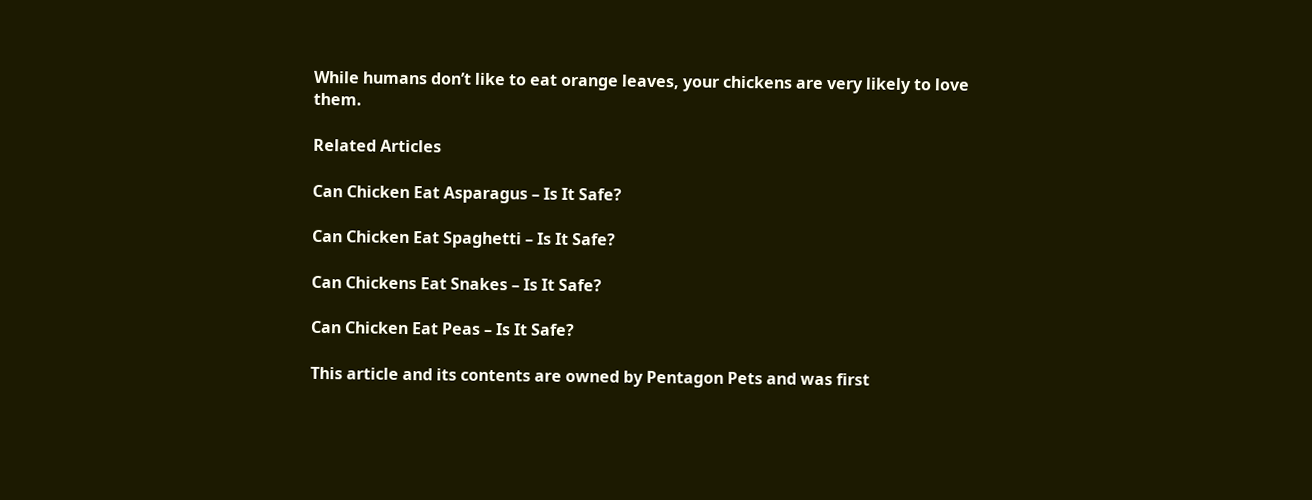While humans don’t like to eat orange leaves, your chickens are very likely to love them.

Related Articles

Can Chicken Eat Asparagus – Is It Safe?

Can Chicken Eat Spaghetti – Is It Safe?

Can Chickens Eat Snakes – Is It Safe?

Can Chicken Eat Peas – Is It Safe?

This article and its contents are owned by Pentagon Pets and was first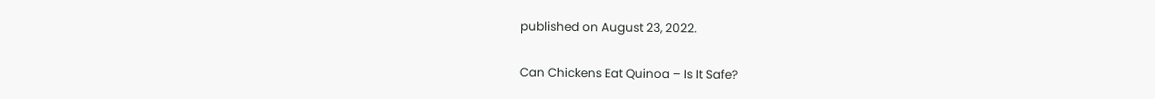published on August 23, 2022.

Can Chickens Eat Quinoa – Is It Safe?